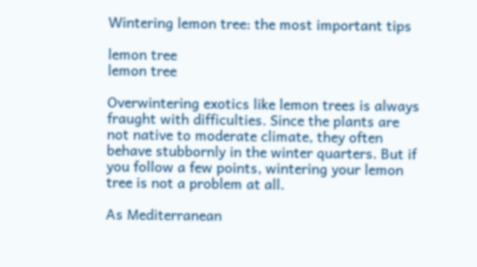Wintering lemon tree: the most important tips

lemon tree
lemon tree

Overwintering exotics like lemon trees is always fraught with difficulties. Since the plants are not native to moderate climate, they often behave stubbornly in the winter quarters. But if you follow a few points, wintering your lemon tree is not a problem at all.

As Mediterranean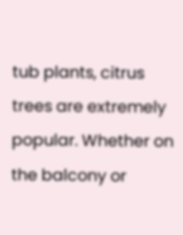tub plants, citrus trees are extremely popular. Whether on the balcony or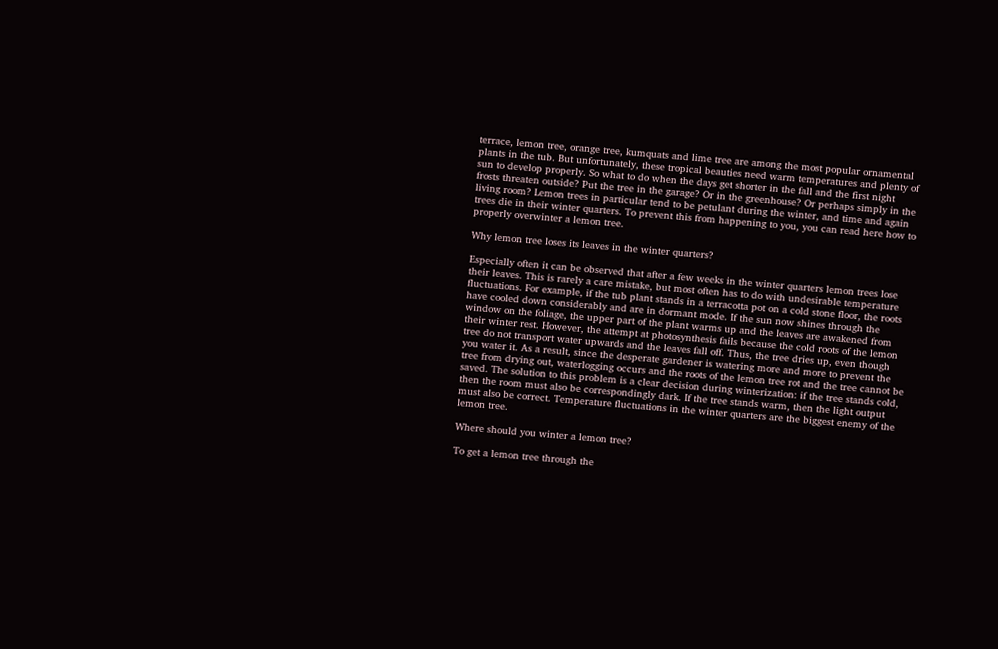terrace, lemon tree, orange tree, kumquats and lime tree are among the most popular ornamental plants in the tub. But unfortunately, these tropical beauties need warm temperatures and plenty of sun to develop properly. So what to do when the days get shorter in the fall and the first night frosts threaten outside? Put the tree in the garage? Or in the greenhouse? Or perhaps simply in the living room? Lemon trees in particular tend to be petulant during the winter, and time and again trees die in their winter quarters. To prevent this from happening to you, you can read here how to properly overwinter a lemon tree.

Why lemon tree loses its leaves in the winter quarters?

Especially often it can be observed that after a few weeks in the winter quarters lemon trees lose their leaves. This is rarely a care mistake, but most often has to do with undesirable temperature fluctuations. For example, if the tub plant stands in a terracotta pot on a cold stone floor, the roots have cooled down considerably and are in dormant mode. If the sun now shines through the window on the foliage, the upper part of the plant warms up and the leaves are awakened from their winter rest. However, the attempt at photosynthesis fails because the cold roots of the lemon tree do not transport water upwards and the leaves fall off. Thus, the tree dries up, even though you water it. As a result, since the desperate gardener is watering more and more to prevent the tree from drying out, waterlogging occurs and the roots of the lemon tree rot and the tree cannot be saved. The solution to this problem is a clear decision during winterization: if the tree stands cold, then the room must also be correspondingly dark. If the tree stands warm, then the light output must also be correct. Temperature fluctuations in the winter quarters are the biggest enemy of the lemon tree.

Where should you winter a lemon tree?

To get a lemon tree through the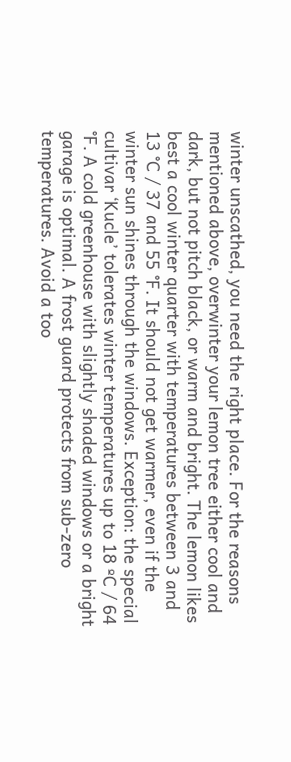winter unscathed, you need the right place. For the reasons mentioned above, overwinter your lemon tree either cool and dark, but not pitch black, or warm and bright. The lemon likes best a cool winter quarter with temperatures between 3 and 13 °C / 37 and 55 °F. It should not get warmer, even if the winter sun shines through the windows. Exception: the special cultivar ‘Kucle’ tolerates winter temperatures up to 18 ºC / 64 °F. A cold greenhouse with slightly shaded windows or a bright garage is optimal. A frost guard protects from sub-zero temperatures. Avoid a too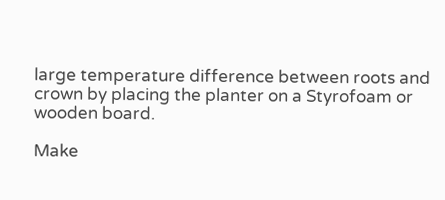large temperature difference between roots and crown by placing the planter on a Styrofoam or wooden board.

Make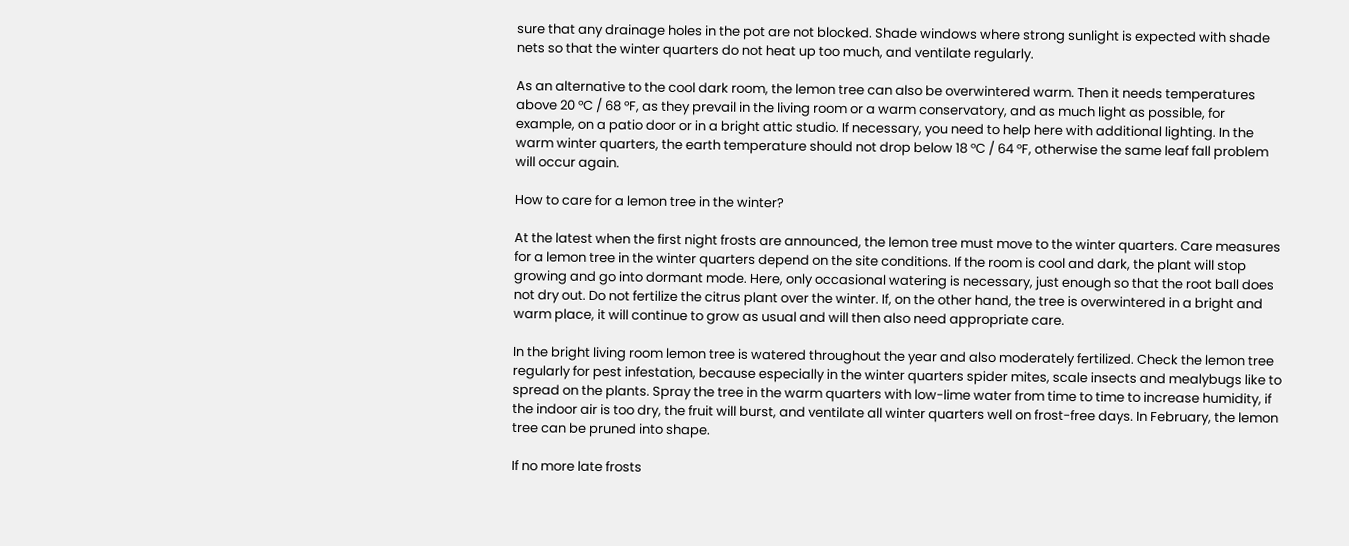sure that any drainage holes in the pot are not blocked. Shade windows where strong sunlight is expected with shade nets so that the winter quarters do not heat up too much, and ventilate regularly.

As an alternative to the cool dark room, the lemon tree can also be overwintered warm. Then it needs temperatures above 20 °C / 68 °F, as they prevail in the living room or a warm conservatory, and as much light as possible, for example, on a patio door or in a bright attic studio. If necessary, you need to help here with additional lighting. In the warm winter quarters, the earth temperature should not drop below 18 °C / 64 °F, otherwise the same leaf fall problem will occur again.

How to care for a lemon tree in the winter?

At the latest when the first night frosts are announced, the lemon tree must move to the winter quarters. Care measures for a lemon tree in the winter quarters depend on the site conditions. If the room is cool and dark, the plant will stop growing and go into dormant mode. Here, only occasional watering is necessary, just enough so that the root ball does not dry out. Do not fertilize the citrus plant over the winter. If, on the other hand, the tree is overwintered in a bright and warm place, it will continue to grow as usual and will then also need appropriate care.

In the bright living room lemon tree is watered throughout the year and also moderately fertilized. Check the lemon tree regularly for pest infestation, because especially in the winter quarters spider mites, scale insects and mealybugs like to spread on the plants. Spray the tree in the warm quarters with low-lime water from time to time to increase humidity, if the indoor air is too dry, the fruit will burst, and ventilate all winter quarters well on frost-free days. In February, the lemon tree can be pruned into shape.

If no more late frosts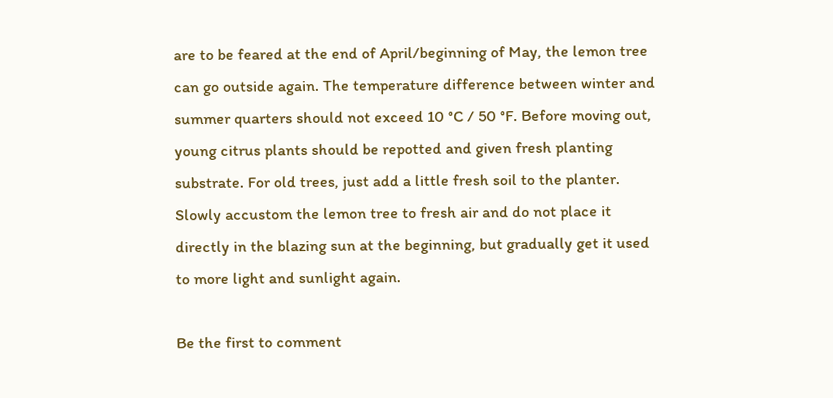are to be feared at the end of April/beginning of May, the lemon tree can go outside again. The temperature difference between winter and summer quarters should not exceed 10 °C / 50 °F. Before moving out, young citrus plants should be repotted and given fresh planting substrate. For old trees, just add a little fresh soil to the planter. Slowly accustom the lemon tree to fresh air and do not place it directly in the blazing sun at the beginning, but gradually get it used to more light and sunlight again.

Be the first to comment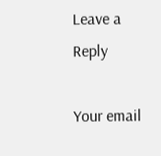Leave a Reply

Your email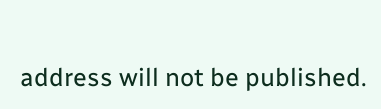address will not be published.